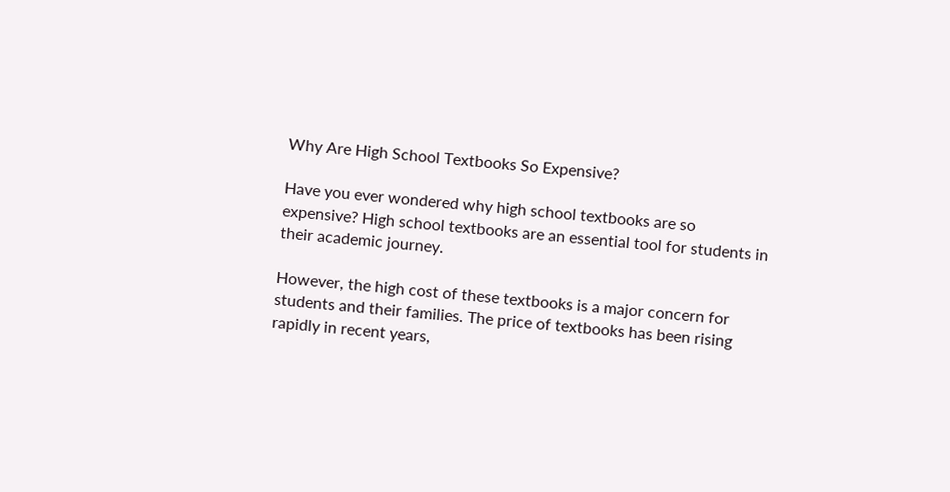Why Are High School Textbooks So Expensive?

Have you ever wondered why high school textbooks are so expensive? High school textbooks are an essential tool for students in their academic journey.

However, the high cost of these textbooks is a major concern for students and their families. The price of textbooks has been rising rapidly in recent years,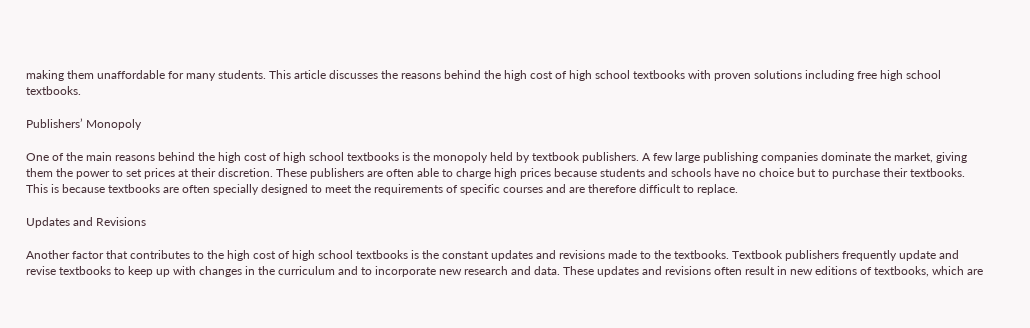making them unaffordable for many students. This article discusses the reasons behind the high cost of high school textbooks with proven solutions including free high school textbooks.

Publishers’ Monopoly

One of the main reasons behind the high cost of high school textbooks is the monopoly held by textbook publishers. A few large publishing companies dominate the market, giving them the power to set prices at their discretion. These publishers are often able to charge high prices because students and schools have no choice but to purchase their textbooks. This is because textbooks are often specially designed to meet the requirements of specific courses and are therefore difficult to replace.

Updates and Revisions

Another factor that contributes to the high cost of high school textbooks is the constant updates and revisions made to the textbooks. Textbook publishers frequently update and revise textbooks to keep up with changes in the curriculum and to incorporate new research and data. These updates and revisions often result in new editions of textbooks, which are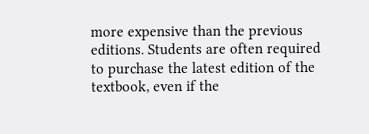more expensive than the previous editions. Students are often required to purchase the latest edition of the textbook, even if the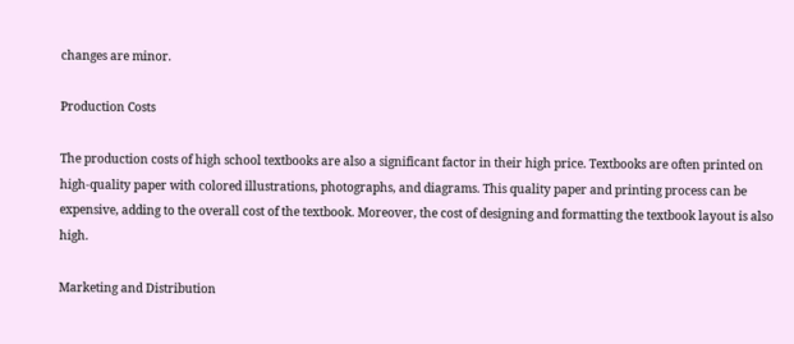changes are minor.

Production Costs

The production costs of high school textbooks are also a significant factor in their high price. Textbooks are often printed on high-quality paper with colored illustrations, photographs, and diagrams. This quality paper and printing process can be expensive, adding to the overall cost of the textbook. Moreover, the cost of designing and formatting the textbook layout is also high.

Marketing and Distribution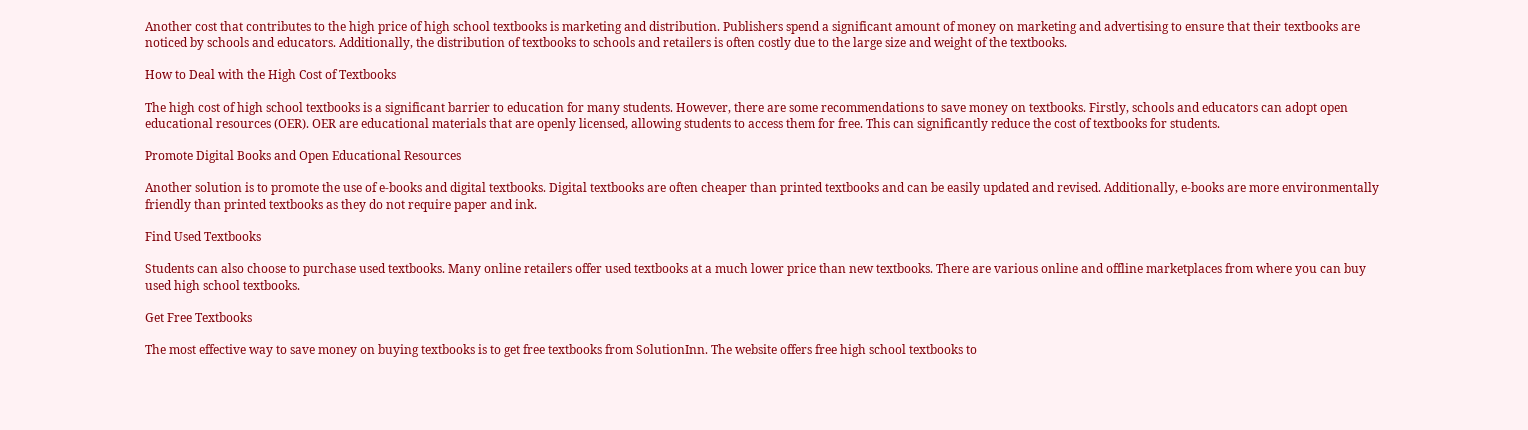Another cost that contributes to the high price of high school textbooks is marketing and distribution. Publishers spend a significant amount of money on marketing and advertising to ensure that their textbooks are noticed by schools and educators. Additionally, the distribution of textbooks to schools and retailers is often costly due to the large size and weight of the textbooks.

How to Deal with the High Cost of Textbooks

The high cost of high school textbooks is a significant barrier to education for many students. However, there are some recommendations to save money on textbooks. Firstly, schools and educators can adopt open educational resources (OER). OER are educational materials that are openly licensed, allowing students to access them for free. This can significantly reduce the cost of textbooks for students.

Promote Digital Books and Open Educational Resources

Another solution is to promote the use of e-books and digital textbooks. Digital textbooks are often cheaper than printed textbooks and can be easily updated and revised. Additionally, e-books are more environmentally friendly than printed textbooks as they do not require paper and ink.

Find Used Textbooks

Students can also choose to purchase used textbooks. Many online retailers offer used textbooks at a much lower price than new textbooks. There are various online and offline marketplaces from where you can buy used high school textbooks.

Get Free Textbooks

The most effective way to save money on buying textbooks is to get free textbooks from SolutionInn. The website offers free high school textbooks to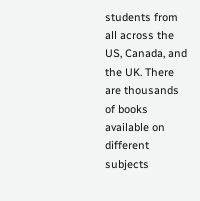students from all across the US, Canada, and the UK. There are thousands of books available on different subjects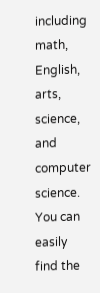including math, English, arts, science, and computer science. You can easily find the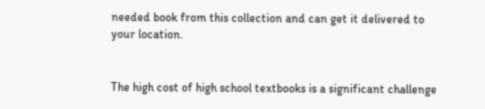needed book from this collection and can get it delivered to your location.


The high cost of high school textbooks is a significant challenge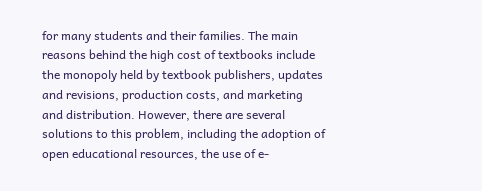for many students and their families. The main reasons behind the high cost of textbooks include the monopoly held by textbook publishers, updates and revisions, production costs, and marketing and distribution. However, there are several solutions to this problem, including the adoption of open educational resources, the use of e-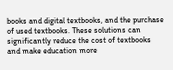books and digital textbooks, and the purchase of used textbooks. These solutions can significantly reduce the cost of textbooks and make education more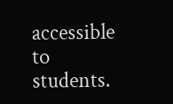accessible to students.